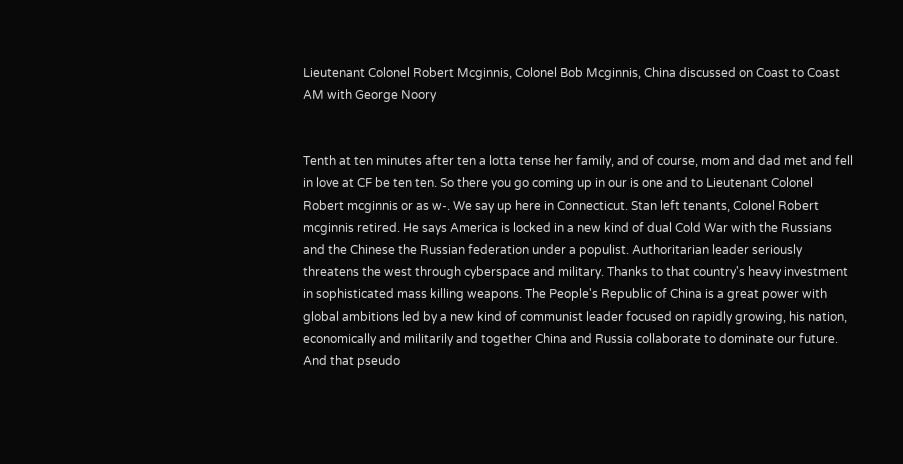Lieutenant Colonel Robert Mcginnis, Colonel Bob Mcginnis, China discussed on Coast to Coast AM with George Noory


Tenth at ten minutes after ten a lotta tense her family, and of course, mom and dad met and fell in love at CF be ten ten. So there you go coming up in our is one and to Lieutenant Colonel Robert mcginnis or as w-. We say up here in Connecticut. Stan left tenants, Colonel Robert mcginnis retired. He says America is locked in a new kind of dual Cold War with the Russians and the Chinese the Russian federation under a populist. Authoritarian leader seriously threatens the west through cyberspace and military. Thanks to that country's heavy investment in sophisticated mass killing weapons. The People's Republic of China is a great power with global ambitions led by a new kind of communist leader focused on rapidly growing, his nation, economically and militarily and together China and Russia collaborate to dominate our future. And that pseudo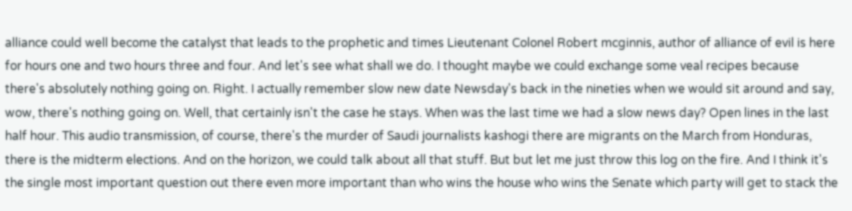alliance could well become the catalyst that leads to the prophetic and times Lieutenant Colonel Robert mcginnis, author of alliance of evil is here for hours one and two hours three and four. And let's see what shall we do. I thought maybe we could exchange some veal recipes because there's absolutely nothing going on. Right. I actually remember slow new date Newsday's back in the nineties when we would sit around and say, wow, there's nothing going on. Well, that certainly isn't the case he stays. When was the last time we had a slow news day? Open lines in the last half hour. This audio transmission, of course, there's the murder of Saudi journalists kashogi there are migrants on the March from Honduras, there is the midterm elections. And on the horizon, we could talk about all that stuff. But but let me just throw this log on the fire. And I think it's the single most important question out there even more important than who wins the house who wins the Senate which party will get to stack the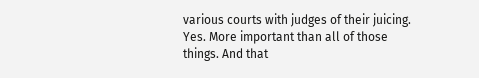various courts with judges of their juicing. Yes. More important than all of those things. And that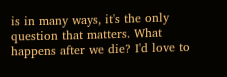is in many ways, it's the only question that matters. What happens after we die? I'd love to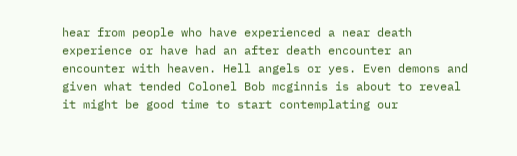hear from people who have experienced a near death experience or have had an after death encounter an encounter with heaven. Hell angels or yes. Even demons and given what tended Colonel Bob mcginnis is about to reveal it might be good time to start contemplating our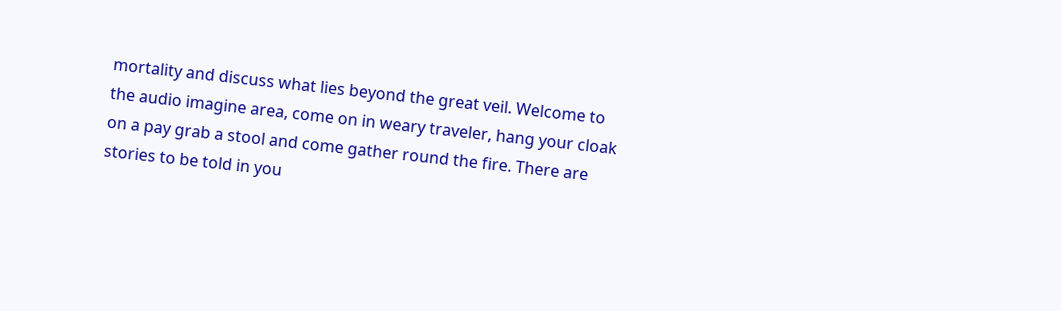mortality and discuss what lies beyond the great veil. Welcome to the audio imagine area, come on in weary traveler, hang your cloak on a pay grab a stool and come gather round the fire. There are stories to be told in you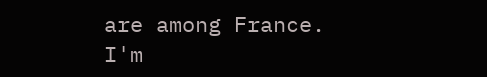are among France. I'm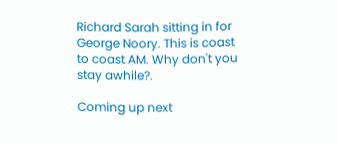Richard Sarah sitting in for George Noory. This is coast to coast AM. Why don't you stay awhile?.

Coming up next